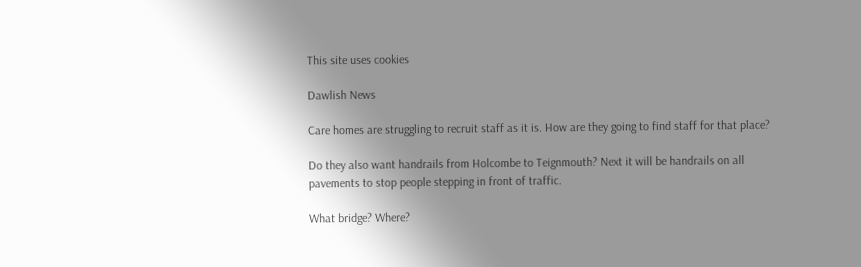This site uses cookies

Dawlish News

Care homes are struggling to recruit staff as it is. How are they going to find staff for that place?

Do they also want handrails from Holcombe to Teignmouth? Next it will be handrails on all pavements to stop people stepping in front of traffic.

What bridge? Where?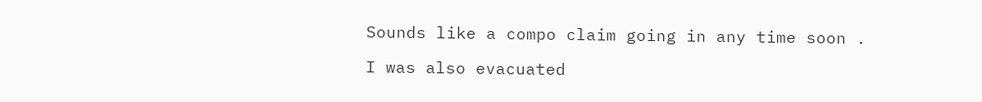Sounds like a compo claim going in any time soon .

I was also evacuated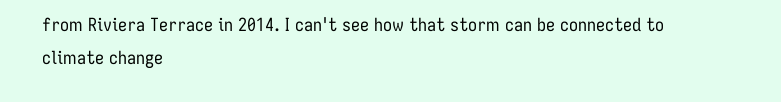from Riviera Terrace in 2014. I can't see how that storm can be connected to climate change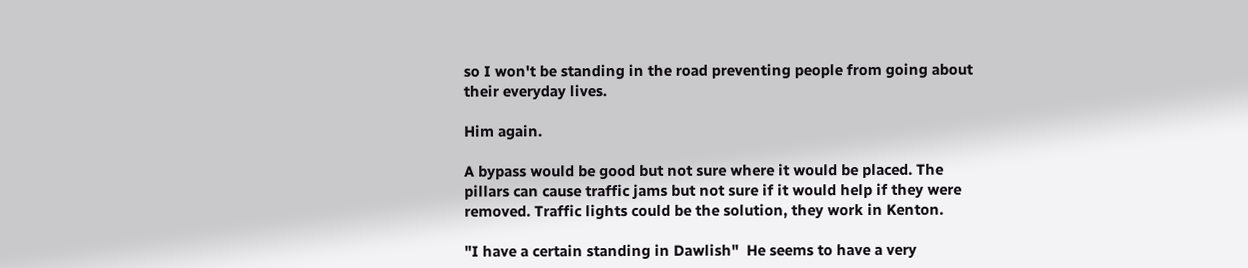so I won't be standing in the road preventing people from going about their everyday lives.

Him again.

A bypass would be good but not sure where it would be placed. The pillars can cause traffic jams but not sure if it would help if they were removed. Traffic lights could be the solution, they work in Kenton.

"I have a certain standing in Dawlish"  He seems to have a very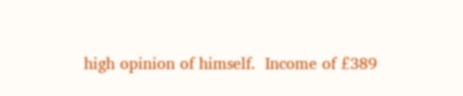high opinion of himself.  Income of £389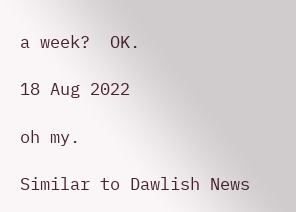a week?  OK.

18 Aug 2022

oh my.

Similar to Dawlish News